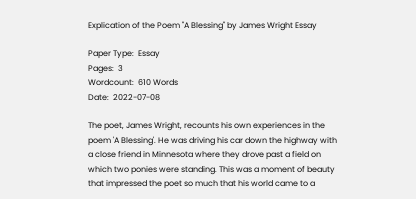Explication of the Poem "A Blessing" by James Wright Essay

Paper Type:  Essay
Pages:  3
Wordcount:  610 Words
Date:  2022-07-08

The poet, James Wright, recounts his own experiences in the poem 'A Blessing'. He was driving his car down the highway with a close friend in Minnesota where they drove past a field on which two ponies were standing. This was a moment of beauty that impressed the poet so much that his world came to a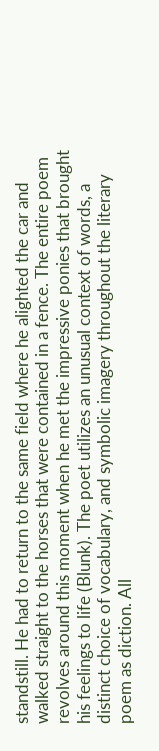standstill. He had to return to the same field where he alighted the car and walked straight to the horses that were contained in a fence. The entire poem revolves around this moment when he met the impressive ponies that brought his feelings to life (Blunk). The poet utilizes an unusual context of words, a distinct choice of vocabulary, and symbolic imagery throughout the literary poem as diction. All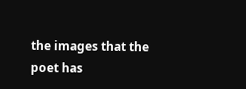the images that the poet has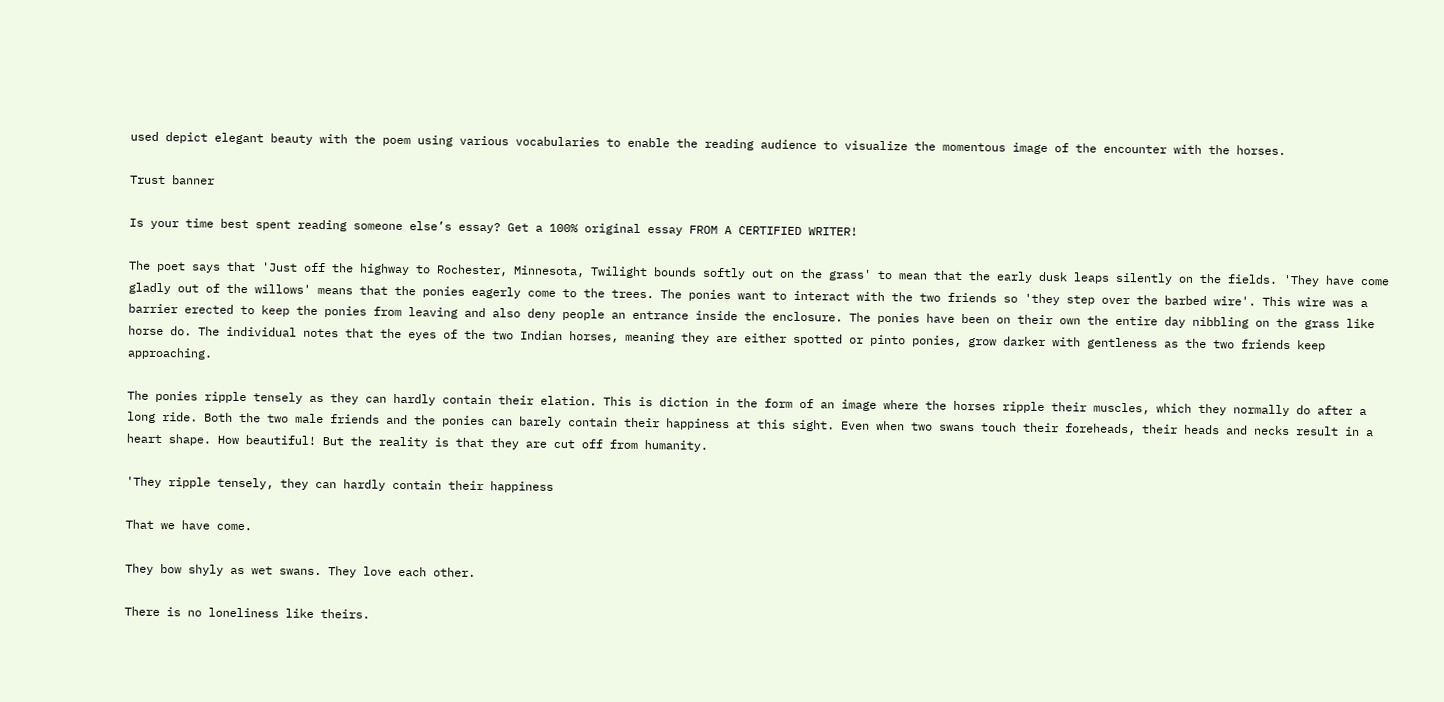used depict elegant beauty with the poem using various vocabularies to enable the reading audience to visualize the momentous image of the encounter with the horses.

Trust banner

Is your time best spent reading someone else’s essay? Get a 100% original essay FROM A CERTIFIED WRITER!

The poet says that 'Just off the highway to Rochester, Minnesota, Twilight bounds softly out on the grass' to mean that the early dusk leaps silently on the fields. 'They have come gladly out of the willows' means that the ponies eagerly come to the trees. The ponies want to interact with the two friends so 'they step over the barbed wire'. This wire was a barrier erected to keep the ponies from leaving and also deny people an entrance inside the enclosure. The ponies have been on their own the entire day nibbling on the grass like horse do. The individual notes that the eyes of the two Indian horses, meaning they are either spotted or pinto ponies, grow darker with gentleness as the two friends keep approaching.

The ponies ripple tensely as they can hardly contain their elation. This is diction in the form of an image where the horses ripple their muscles, which they normally do after a long ride. Both the two male friends and the ponies can barely contain their happiness at this sight. Even when two swans touch their foreheads, their heads and necks result in a heart shape. How beautiful! But the reality is that they are cut off from humanity.

'They ripple tensely, they can hardly contain their happiness

That we have come.

They bow shyly as wet swans. They love each other.

There is no loneliness like theirs.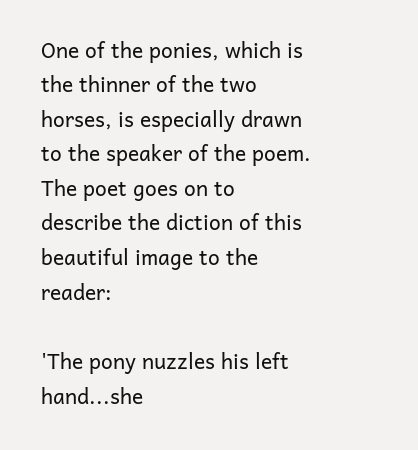One of the ponies, which is the thinner of the two horses, is especially drawn to the speaker of the poem. The poet goes on to describe the diction of this beautiful image to the reader:

'The pony nuzzles his left hand...she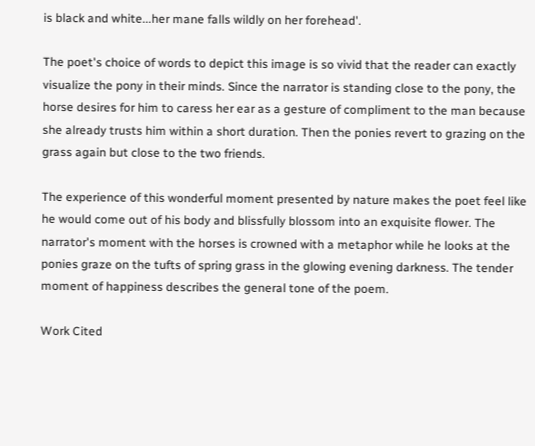is black and white...her mane falls wildly on her forehead'.

The poet's choice of words to depict this image is so vivid that the reader can exactly visualize the pony in their minds. Since the narrator is standing close to the pony, the horse desires for him to caress her ear as a gesture of compliment to the man because she already trusts him within a short duration. Then the ponies revert to grazing on the grass again but close to the two friends.

The experience of this wonderful moment presented by nature makes the poet feel like he would come out of his body and blissfully blossom into an exquisite flower. The narrator's moment with the horses is crowned with a metaphor while he looks at the ponies graze on the tufts of spring grass in the glowing evening darkness. The tender moment of happiness describes the general tone of the poem.

Work Cited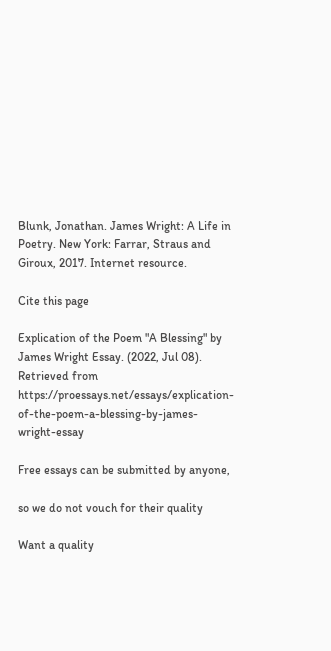Blunk, Jonathan. James Wright: A Life in Poetry. New York: Farrar, Straus and Giroux, 2017. Internet resource.

Cite this page

Explication of the Poem "A Blessing" by James Wright Essay. (2022, Jul 08). Retrieved from https://proessays.net/essays/explication-of-the-poem-a-blessing-by-james-wright-essay

Free essays can be submitted by anyone,

so we do not vouch for their quality

Want a quality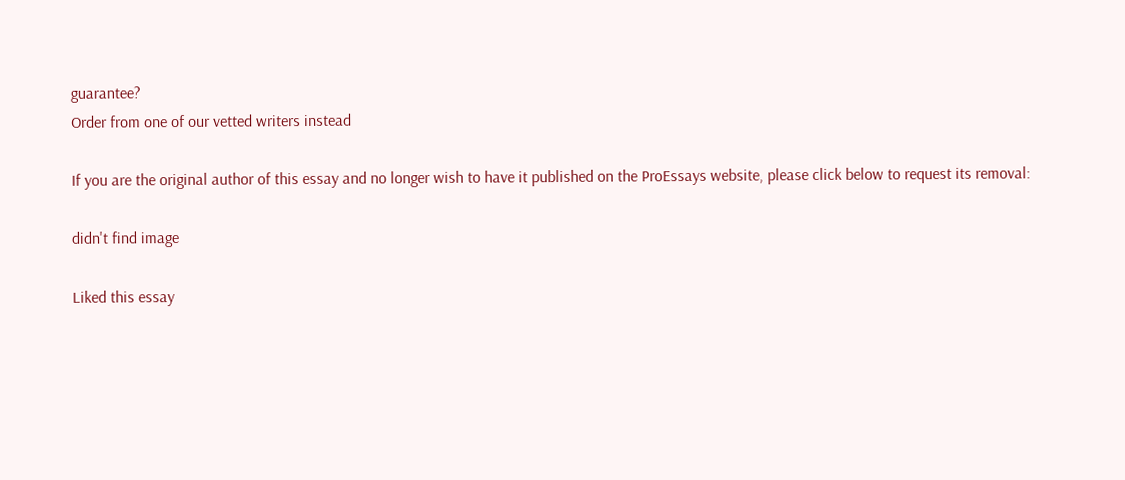guarantee?
Order from one of our vetted writers instead

If you are the original author of this essay and no longer wish to have it published on the ProEssays website, please click below to request its removal:

didn't find image

Liked this essay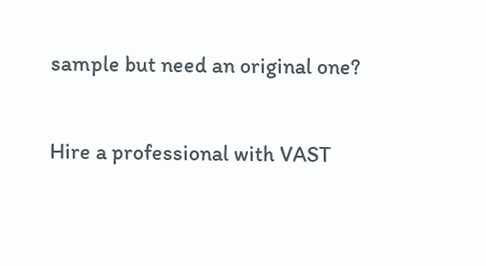sample but need an original one?

Hire a professional with VAST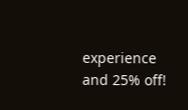experience and 25% off!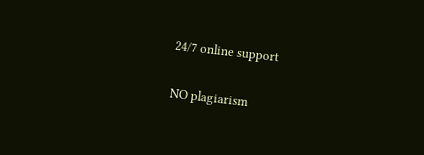24/7 online support

NO plagiarism